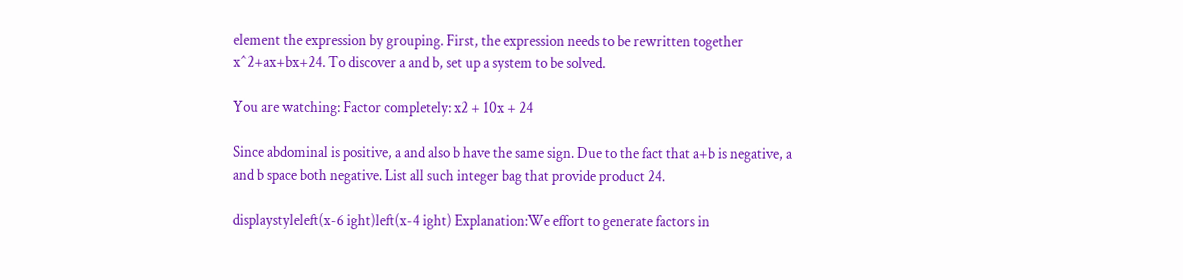element the expression by grouping. First, the expression needs to be rewritten together x^2+ax+bx+24. To discover a and b, set up a system to be solved.

You are watching: Factor completely: x2 + 10x + 24

Since abdominal is positive, a and also b have the same sign. Due to the fact that a+b is negative, a and b space both negative. List all such integer bag that provide product 24.

displaystyleleft(x-6 ight)left(x-4 ight) Explanation:We effort to generate factors in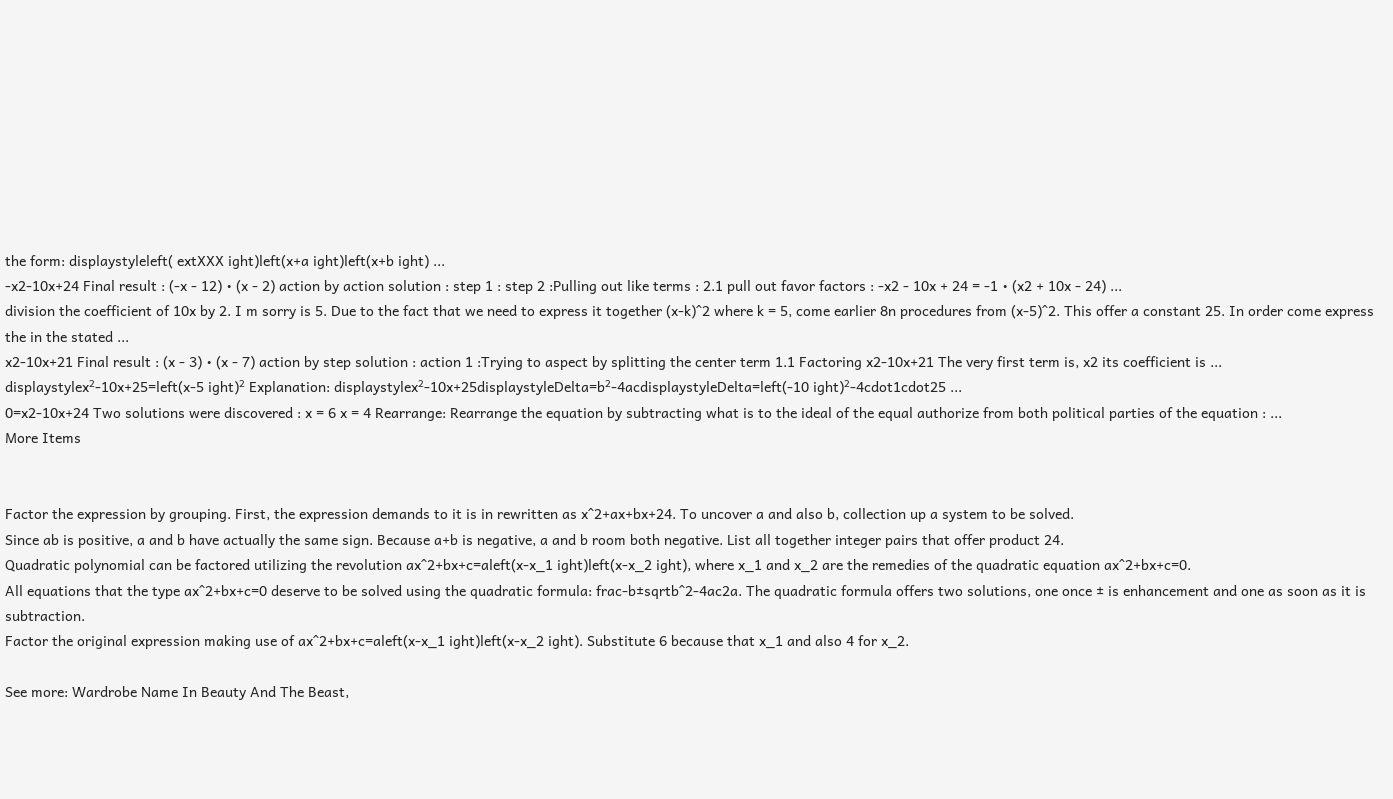the form: displaystyleleft( extXXX ight)left(x+a ight)left(x+b ight) ...
-x2-10x+24 Final result : (-x - 12) • (x - 2) action by action solution : step 1 : step 2 :Pulling out like terms : 2.1 pull out favor factors : -x2 - 10x + 24 = -1 • (x2 + 10x - 24) ...
division the coefficient of 10x by 2. I m sorry is 5. Due to the fact that we need to express it together (x-k)^2 where k = 5, come earlier 8n procedures from (x-5)^2. This offer a constant 25. In order come express the in the stated ...
x2-10x+21 Final result : (x - 3) • (x - 7) action by step solution : action 1 :Trying to aspect by splitting the center term 1.1 Factoring x2-10x+21 The very first term is, x2 its coefficient is ...
displaystylex²-10x+25=left(x-5 ight)² Explanation: displaystylex²-10x+25displaystyleDelta=b²-4acdisplaystyleDelta=left(-10 ight)²-4cdot1cdot25 ...
0=x2-10x+24 Two solutions were discovered : x = 6 x = 4 Rearrange: Rearrange the equation by subtracting what is to the ideal of the equal authorize from both political parties of the equation : ...
More Items


Factor the expression by grouping. First, the expression demands to it is in rewritten as x^2+ax+bx+24. To uncover a and also b, collection up a system to be solved.
Since ab is positive, a and b have actually the same sign. Because a+b is negative, a and b room both negative. List all together integer pairs that offer product 24.
Quadratic polynomial can be factored utilizing the revolution ax^2+bx+c=aleft(x-x_1 ight)left(x-x_2 ight), where x_1 and x_2 are the remedies of the quadratic equation ax^2+bx+c=0.
All equations that the type ax^2+bx+c=0 deserve to be solved using the quadratic formula: frac-b±sqrtb^2-4ac2a. The quadratic formula offers two solutions, one once ± is enhancement and one as soon as it is subtraction.
Factor the original expression making use of ax^2+bx+c=aleft(x-x_1 ight)left(x-x_2 ight). Substitute 6 because that x_1 and also 4 for x_2.

See more: Wardrobe Name In Beauty And The Beast,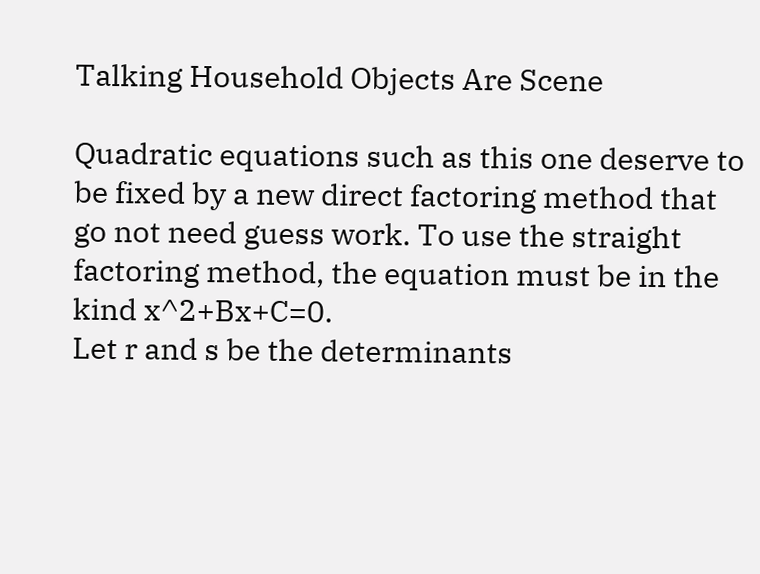Talking Household Objects Are Scene

Quadratic equations such as this one deserve to be fixed by a new direct factoring method that go not need guess work. To use the straight factoring method, the equation must be in the kind x^2+Bx+C=0.
Let r and s be the determinants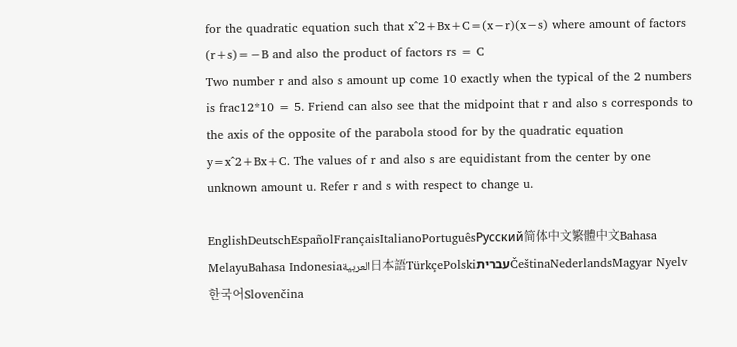for the quadratic equation such that x^2+Bx+C=(x−r)(x−s) where amount of factors (r+s)=−B and also the product of factors rs = C
Two number r and also s amount up come 10 exactly when the typical of the 2 numbers is frac12*10 = 5. Friend can also see that the midpoint that r and also s corresponds to the axis of the opposite of the parabola stood for by the quadratic equation y=x^2+Bx+C. The values of r and also s are equidistant from the center by one unknown amount u. Refer r and s with respect to change u.

EnglishDeutschEspañolFrançaisItalianoPortuguêsРусский简体中文繁體中文Bahasa MelayuBahasa Indonesiaالعربية日本語TürkçePolskiעבריתČeštinaNederlandsMagyar Nyelv한국어Slovenčina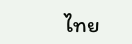ไทย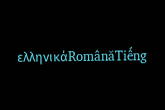ελληνικάRomânăTiếng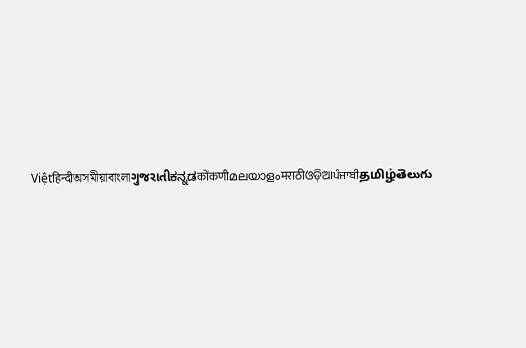Việtहिन्दीঅসমীয়াবাংলাગુજરાતીಕನ್ನಡकोंकणीമലയാളംमराठीଓଡ଼ିଆਪੰਜਾਬੀதமிழ்తెలుగు